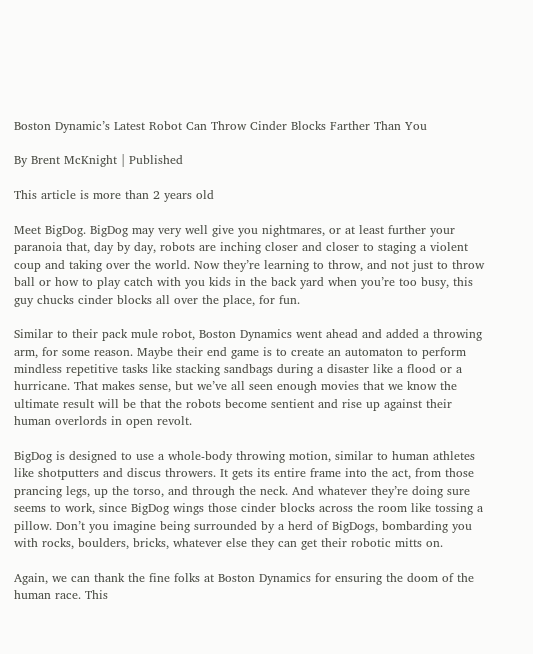Boston Dynamic’s Latest Robot Can Throw Cinder Blocks Farther Than You

By Brent McKnight | Published

This article is more than 2 years old

Meet BigDog. BigDog may very well give you nightmares, or at least further your paranoia that, day by day, robots are inching closer and closer to staging a violent coup and taking over the world. Now they’re learning to throw, and not just to throw ball or how to play catch with you kids in the back yard when you’re too busy, this guy chucks cinder blocks all over the place, for fun.

Similar to their pack mule robot, Boston Dynamics went ahead and added a throwing arm, for some reason. Maybe their end game is to create an automaton to perform mindless repetitive tasks like stacking sandbags during a disaster like a flood or a hurricane. That makes sense, but we’ve all seen enough movies that we know the ultimate result will be that the robots become sentient and rise up against their human overlords in open revolt.

BigDog is designed to use a whole-body throwing motion, similar to human athletes like shotputters and discus throwers. It gets its entire frame into the act, from those prancing legs, up the torso, and through the neck. And whatever they’re doing sure seems to work, since BigDog wings those cinder blocks across the room like tossing a pillow. Don’t you imagine being surrounded by a herd of BigDogs, bombarding you with rocks, boulders, bricks, whatever else they can get their robotic mitts on.

Again, we can thank the fine folks at Boston Dynamics for ensuring the doom of the human race. This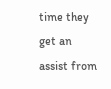time they get an assist from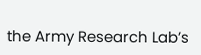the Army Research Lab’s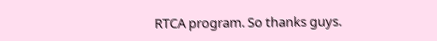RTCA program. So thanks guys.